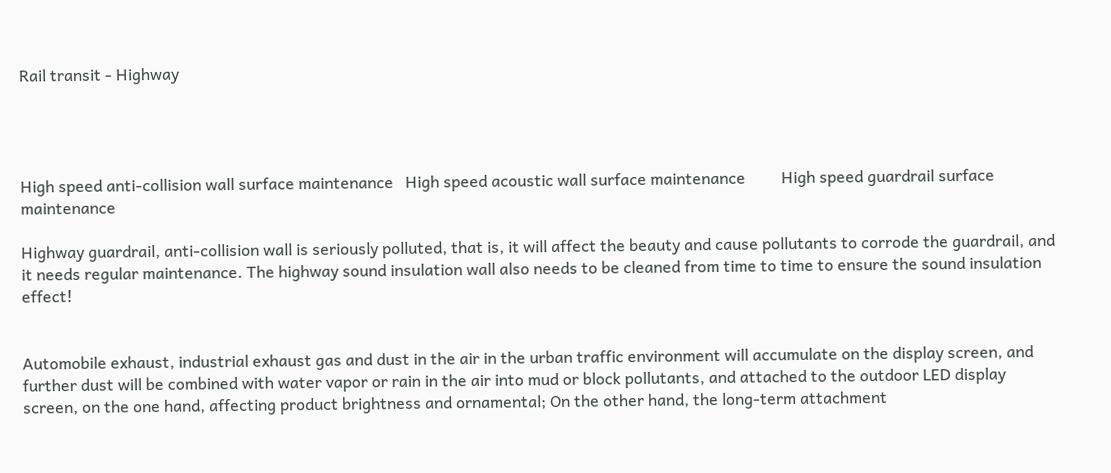Rail transit - Highway




High speed anti-collision wall surface maintenance   High speed acoustic wall surface maintenance         High speed guardrail surface maintenance

Highway guardrail, anti-collision wall is seriously polluted, that is, it will affect the beauty and cause pollutants to corrode the guardrail, and it needs regular maintenance. The highway sound insulation wall also needs to be cleaned from time to time to ensure the sound insulation effect!


Automobile exhaust, industrial exhaust gas and dust in the air in the urban traffic environment will accumulate on the display screen, and further dust will be combined with water vapor or rain in the air into mud or block pollutants, and attached to the outdoor LED display screen, on the one hand, affecting product brightness and ornamental; On the other hand, the long-term attachment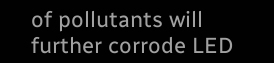of pollutants will further corrode LED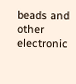beads and other electronic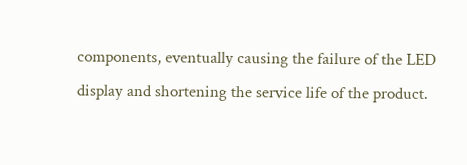components, eventually causing the failure of the LED display and shortening the service life of the product.